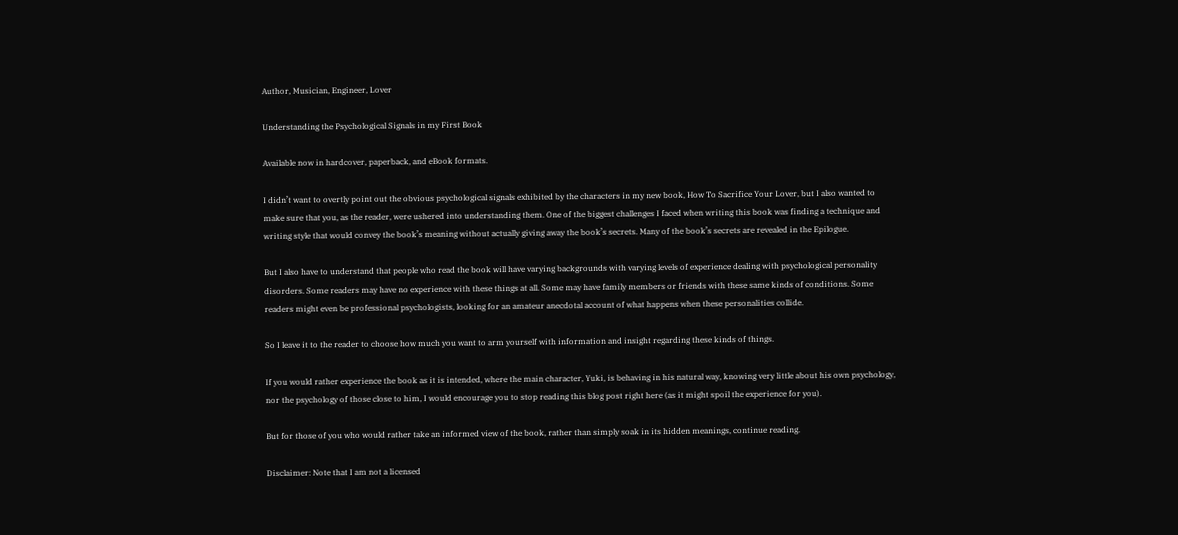Author, Musician, Engineer, Lover

Understanding the Psychological Signals in my First Book

Available now in hardcover, paperback, and eBook formats.

I didn’t want to overtly point out the obvious psychological signals exhibited by the characters in my new book, How To Sacrifice Your Lover, but I also wanted to make sure that you, as the reader, were ushered into understanding them. One of the biggest challenges I faced when writing this book was finding a technique and writing style that would convey the book’s meaning without actually giving away the book’s secrets. Many of the book’s secrets are revealed in the Epilogue.

But I also have to understand that people who read the book will have varying backgrounds with varying levels of experience dealing with psychological personality disorders. Some readers may have no experience with these things at all. Some may have family members or friends with these same kinds of conditions. Some readers might even be professional psychologists, looking for an amateur anecdotal account of what happens when these personalities collide.

So I leave it to the reader to choose how much you want to arm yourself with information and insight regarding these kinds of things.

If you would rather experience the book as it is intended, where the main character, Yuki, is behaving in his natural way, knowing very little about his own psychology, nor the psychology of those close to him, I would encourage you to stop reading this blog post right here (as it might spoil the experience for you).

But for those of you who would rather take an informed view of the book, rather than simply soak in its hidden meanings, continue reading.

Disclaimer: Note that I am not a licensed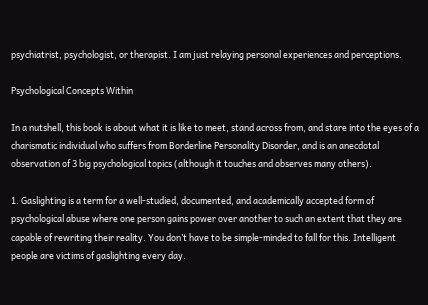psychiatrist, psychologist, or therapist. I am just relaying personal experiences and perceptions.

Psychological Concepts Within

In a nutshell, this book is about what it is like to meet, stand across from, and stare into the eyes of a charismatic individual who suffers from Borderline Personality Disorder, and is an anecdotal observation of 3 big psychological topics (although it touches and observes many others).

1. Gaslighting is a term for a well-studied, documented, and academically accepted form of psychological abuse where one person gains power over another to such an extent that they are capable of rewriting their reality. You don’t have to be simple-minded to fall for this. Intelligent people are victims of gaslighting every day.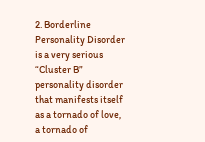2. Borderline Personality Disorder is a very serious “Cluster B” personality disorder that manifests itself as a tornado of love, a tornado of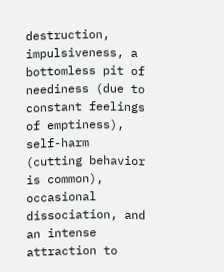destruction, impulsiveness, a bottomless pit of neediness (due to constant feelings of emptiness), self-harm (cutting behavior is common), occasional dissociation, and an intense attraction to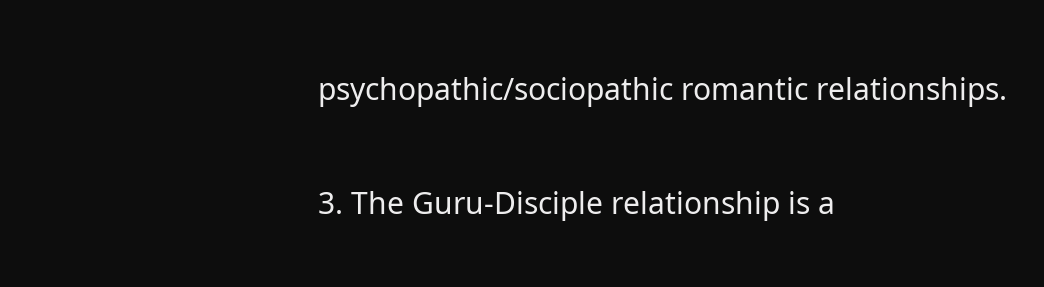psychopathic/sociopathic romantic relationships.

3. The Guru-Disciple relationship is a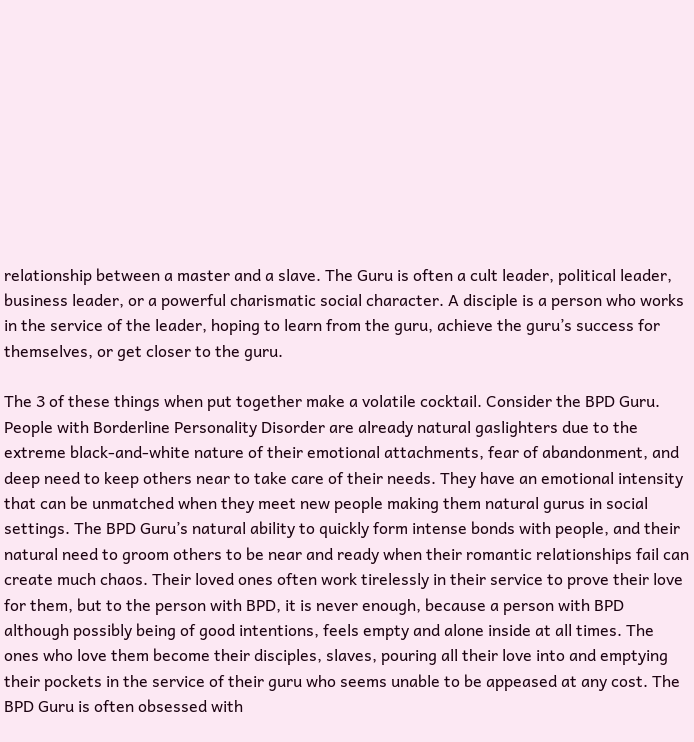relationship between a master and a slave. The Guru is often a cult leader, political leader, business leader, or a powerful charismatic social character. A disciple is a person who works in the service of the leader, hoping to learn from the guru, achieve the guru’s success for themselves, or get closer to the guru.

The 3 of these things when put together make a volatile cocktail. Consider the BPD Guru. People with Borderline Personality Disorder are already natural gaslighters due to the extreme black-and-white nature of their emotional attachments, fear of abandonment, and deep need to keep others near to take care of their needs. They have an emotional intensity that can be unmatched when they meet new people making them natural gurus in social settings. The BPD Guru’s natural ability to quickly form intense bonds with people, and their natural need to groom others to be near and ready when their romantic relationships fail can create much chaos. Their loved ones often work tirelessly in their service to prove their love for them, but to the person with BPD, it is never enough, because a person with BPD although possibly being of good intentions, feels empty and alone inside at all times. The ones who love them become their disciples, slaves, pouring all their love into and emptying their pockets in the service of their guru who seems unable to be appeased at any cost. The BPD Guru is often obsessed with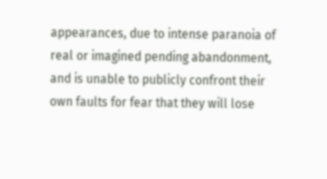appearances, due to intense paranoia of real or imagined pending abandonment, and is unable to publicly confront their own faults for fear that they will lose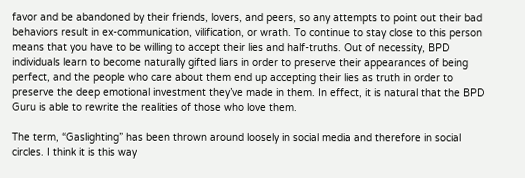favor and be abandoned by their friends, lovers, and peers, so any attempts to point out their bad behaviors result in ex-communication, vilification, or wrath. To continue to stay close to this person means that you have to be willing to accept their lies and half-truths. Out of necessity, BPD individuals learn to become naturally gifted liars in order to preserve their appearances of being perfect, and the people who care about them end up accepting their lies as truth in order to preserve the deep emotional investment they’ve made in them. In effect, it is natural that the BPD Guru is able to rewrite the realities of those who love them.

The term, “Gaslighting” has been thrown around loosely in social media and therefore in social circles. I think it is this way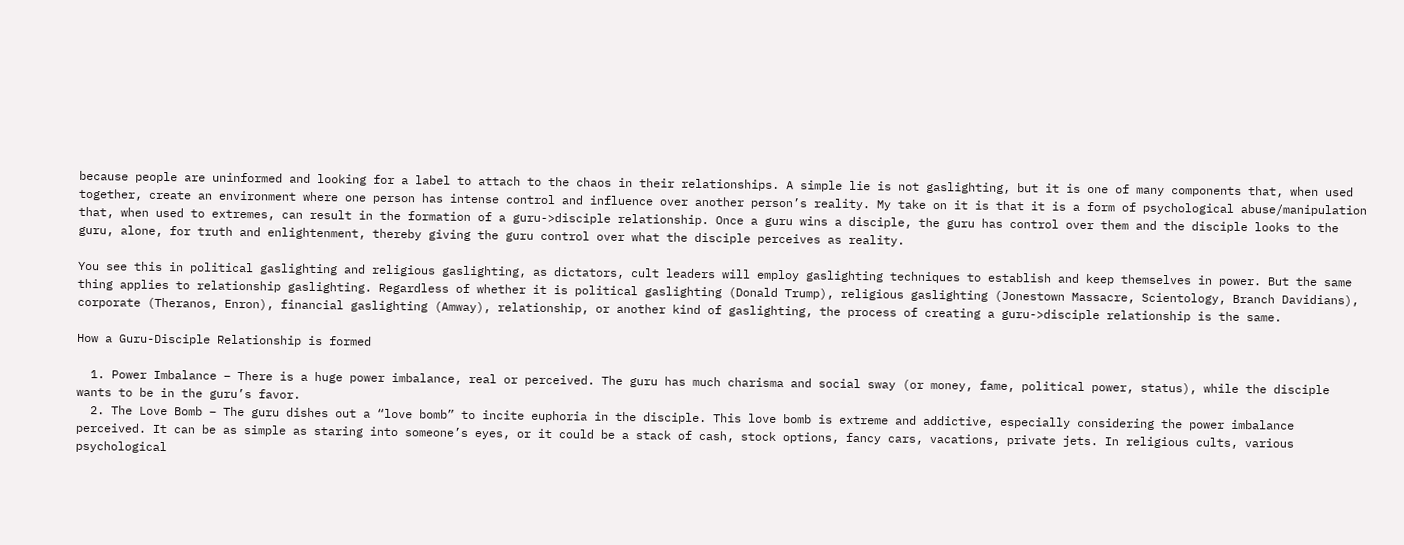because people are uninformed and looking for a label to attach to the chaos in their relationships. A simple lie is not gaslighting, but it is one of many components that, when used together, create an environment where one person has intense control and influence over another person’s reality. My take on it is that it is a form of psychological abuse/manipulation that, when used to extremes, can result in the formation of a guru->disciple relationship. Once a guru wins a disciple, the guru has control over them and the disciple looks to the guru, alone, for truth and enlightenment, thereby giving the guru control over what the disciple perceives as reality.

You see this in political gaslighting and religious gaslighting, as dictators, cult leaders will employ gaslighting techniques to establish and keep themselves in power. But the same thing applies to relationship gaslighting. Regardless of whether it is political gaslighting (Donald Trump), religious gaslighting (Jonestown Massacre, Scientology, Branch Davidians), corporate (Theranos, Enron), financial gaslighting (Amway), relationship, or another kind of gaslighting, the process of creating a guru->disciple relationship is the same.

How a Guru-Disciple Relationship is formed

  1. Power Imbalance – There is a huge power imbalance, real or perceived. The guru has much charisma and social sway (or money, fame, political power, status), while the disciple wants to be in the guru’s favor.
  2. The Love Bomb – The guru dishes out a “love bomb” to incite euphoria in the disciple. This love bomb is extreme and addictive, especially considering the power imbalance perceived. It can be as simple as staring into someone’s eyes, or it could be a stack of cash, stock options, fancy cars, vacations, private jets. In religious cults, various psychological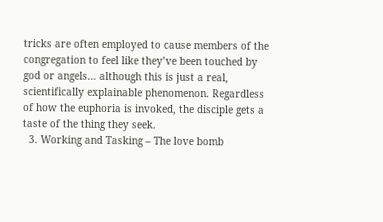tricks are often employed to cause members of the congregation to feel like they’ve been touched by god or angels… although this is just a real, scientifically explainable phenomenon. Regardless of how the euphoria is invoked, the disciple gets a taste of the thing they seek.
  3. Working and Tasking – The love bomb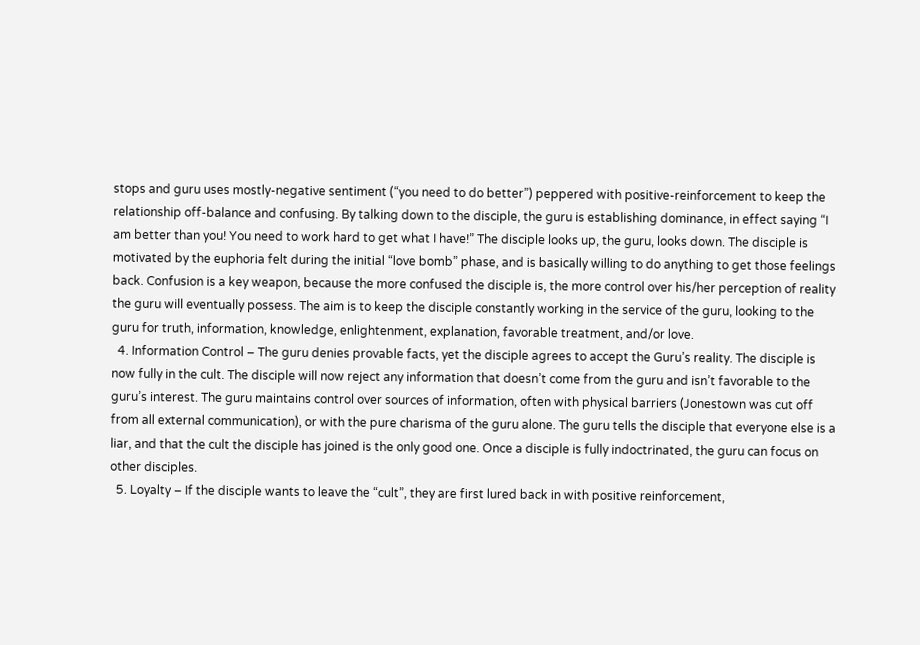stops and guru uses mostly-negative sentiment (“you need to do better”) peppered with positive-reinforcement to keep the relationship off-balance and confusing. By talking down to the disciple, the guru is establishing dominance, in effect saying “I am better than you! You need to work hard to get what I have!” The disciple looks up, the guru, looks down. The disciple is motivated by the euphoria felt during the initial “love bomb” phase, and is basically willing to do anything to get those feelings back. Confusion is a key weapon, because the more confused the disciple is, the more control over his/her perception of reality the guru will eventually possess. The aim is to keep the disciple constantly working in the service of the guru, looking to the guru for truth, information, knowledge, enlightenment, explanation, favorable treatment, and/or love.
  4. Information Control – The guru denies provable facts, yet the disciple agrees to accept the Guru’s reality. The disciple is now fully in the cult. The disciple will now reject any information that doesn’t come from the guru and isn’t favorable to the guru’s interest. The guru maintains control over sources of information, often with physical barriers (Jonestown was cut off from all external communication), or with the pure charisma of the guru alone. The guru tells the disciple that everyone else is a liar, and that the cult the disciple has joined is the only good one. Once a disciple is fully indoctrinated, the guru can focus on other disciples.
  5. Loyalty – If the disciple wants to leave the “cult”, they are first lured back in with positive reinforcement,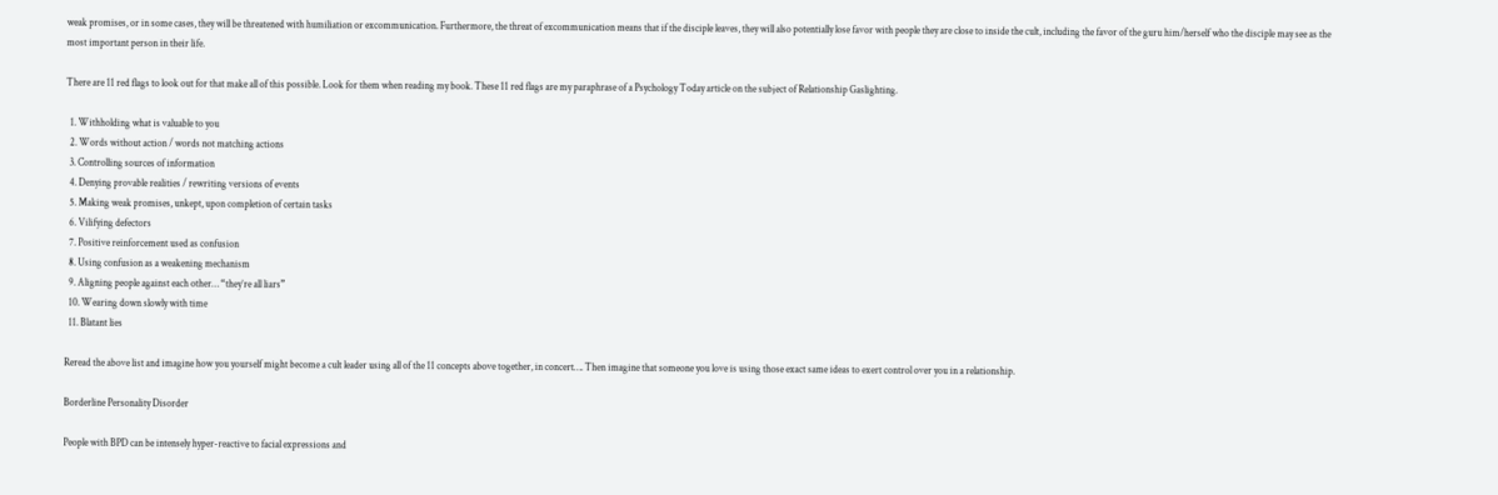weak promises, or in some cases, they will be threatened with humiliation or excommunication. Furthermore, the threat of excommunication means that if the disciple leaves, they will also potentially lose favor with people they are close to inside the cult, including the favor of the guru him/herself who the disciple may see as the most important person in their life.

There are 11 red flags to look out for that make all of this possible. Look for them when reading my book. These 11 red flags are my paraphrase of a Psychology Today article on the subject of Relationship Gaslighting.

  1. Withholding what is valuable to you
  2. Words without action / words not matching actions
  3. Controlling sources of information
  4. Denying provable realities / rewriting versions of events
  5. Making weak promises, unkept, upon completion of certain tasks
  6. Vilifying defectors
  7. Positive reinforcement used as confusion
  8. Using confusion as a weakening mechanism
  9. Aligning people against each other… “they’re all liars”
  10. Wearing down slowly with time
  11. Blatant lies

Reread the above list and imagine how you yourself might become a cult leader using all of the 11 concepts above together, in concert…. Then imagine that someone you love is using those exact same ideas to exert control over you in a relationship.

Borderline Personality Disorder

People with BPD can be intensely hyper-reactive to facial expressions and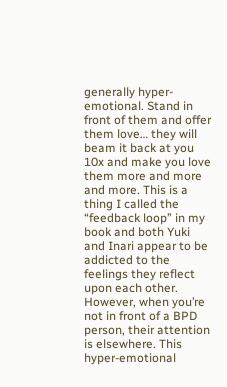generally hyper-emotional. Stand in front of them and offer them love… they will beam it back at you 10x and make you love them more and more and more. This is a thing I called the “feedback loop” in my book and both Yuki and Inari appear to be addicted to the feelings they reflect upon each other. However, when you’re not in front of a BPD person, their attention is elsewhere. This hyper-emotional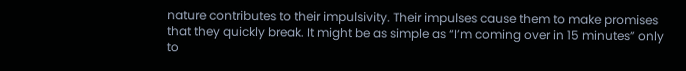nature contributes to their impulsivity. Their impulses cause them to make promises that they quickly break. It might be as simple as “I’m coming over in 15 minutes” only to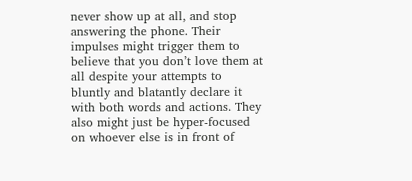never show up at all, and stop answering the phone. Their impulses might trigger them to believe that you don’t love them at all despite your attempts to bluntly and blatantly declare it with both words and actions. They also might just be hyper-focused on whoever else is in front of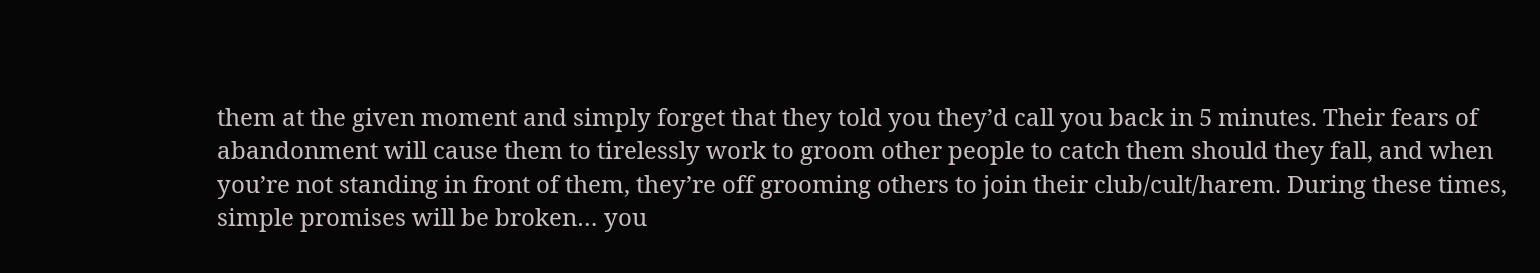them at the given moment and simply forget that they told you they’d call you back in 5 minutes. Their fears of abandonment will cause them to tirelessly work to groom other people to catch them should they fall, and when you’re not standing in front of them, they’re off grooming others to join their club/cult/harem. During these times, simple promises will be broken… you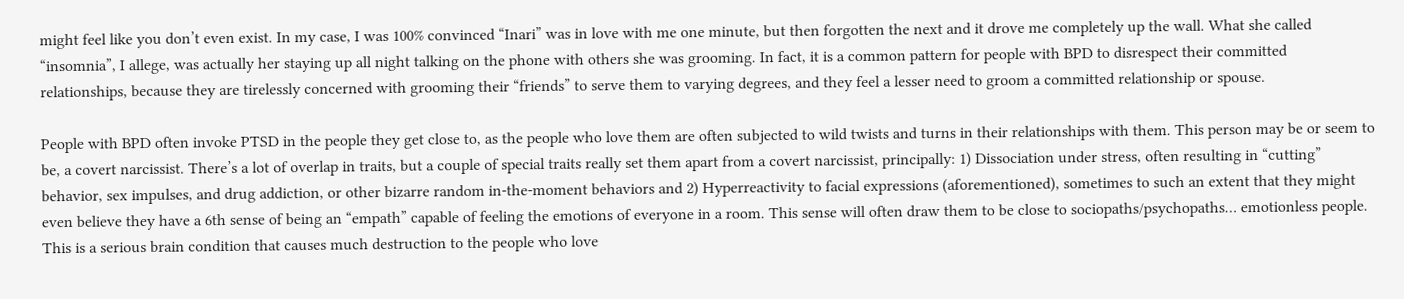might feel like you don’t even exist. In my case, I was 100% convinced “Inari” was in love with me one minute, but then forgotten the next and it drove me completely up the wall. What she called “insomnia”, I allege, was actually her staying up all night talking on the phone with others she was grooming. In fact, it is a common pattern for people with BPD to disrespect their committed relationships, because they are tirelessly concerned with grooming their “friends” to serve them to varying degrees, and they feel a lesser need to groom a committed relationship or spouse.

People with BPD often invoke PTSD in the people they get close to, as the people who love them are often subjected to wild twists and turns in their relationships with them. This person may be or seem to be, a covert narcissist. There’s a lot of overlap in traits, but a couple of special traits really set them apart from a covert narcissist, principally: 1) Dissociation under stress, often resulting in “cutting” behavior, sex impulses, and drug addiction, or other bizarre random in-the-moment behaviors and 2) Hyperreactivity to facial expressions (aforementioned), sometimes to such an extent that they might even believe they have a 6th sense of being an “empath” capable of feeling the emotions of everyone in a room. This sense will often draw them to be close to sociopaths/psychopaths… emotionless people. This is a serious brain condition that causes much destruction to the people who love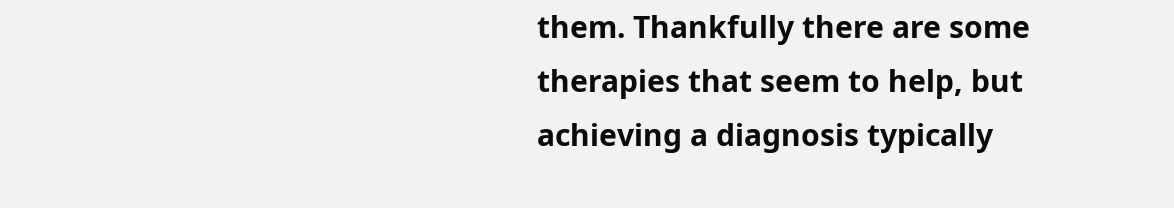them. Thankfully there are some therapies that seem to help, but achieving a diagnosis typically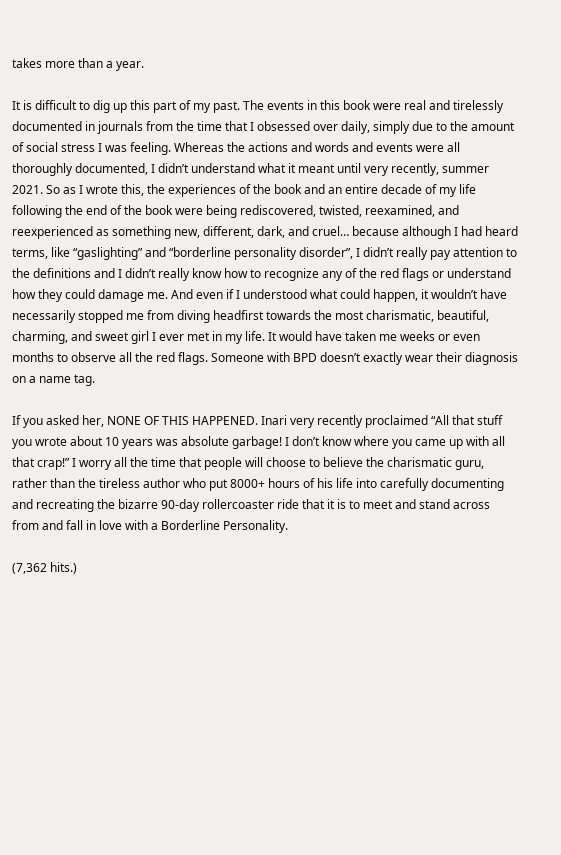takes more than a year.

It is difficult to dig up this part of my past. The events in this book were real and tirelessly documented in journals from the time that I obsessed over daily, simply due to the amount of social stress I was feeling. Whereas the actions and words and events were all thoroughly documented, I didn’t understand what it meant until very recently, summer 2021. So as I wrote this, the experiences of the book and an entire decade of my life following the end of the book were being rediscovered, twisted, reexamined, and reexperienced as something new, different, dark, and cruel… because although I had heard terms, like “gaslighting” and “borderline personality disorder”, I didn’t really pay attention to the definitions and I didn’t really know how to recognize any of the red flags or understand how they could damage me. And even if I understood what could happen, it wouldn’t have necessarily stopped me from diving headfirst towards the most charismatic, beautiful, charming, and sweet girl I ever met in my life. It would have taken me weeks or even months to observe all the red flags. Someone with BPD doesn’t exactly wear their diagnosis on a name tag.

If you asked her, NONE OF THIS HAPPENED. Inari very recently proclaimed “All that stuff you wrote about 10 years was absolute garbage! I don’t know where you came up with all that crap!” I worry all the time that people will choose to believe the charismatic guru, rather than the tireless author who put 8000+ hours of his life into carefully documenting and recreating the bizarre 90-day rollercoaster ride that it is to meet and stand across from and fall in love with a Borderline Personality.

(7,362 hits.)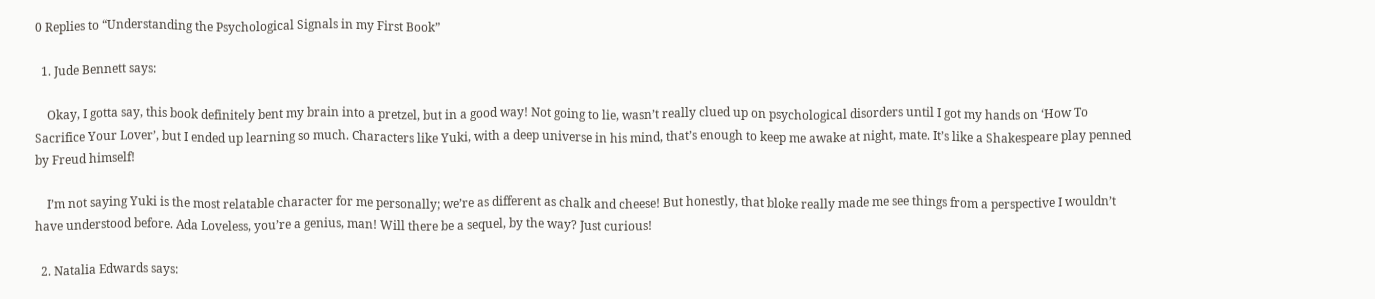0 Replies to “Understanding the Psychological Signals in my First Book”

  1. Jude Bennett says:

    Okay, I gotta say, this book definitely bent my brain into a pretzel, but in a good way! Not going to lie, wasn’t really clued up on psychological disorders until I got my hands on ‘How To Sacrifice Your Lover’, but I ended up learning so much. Characters like Yuki, with a deep universe in his mind, that’s enough to keep me awake at night, mate. It’s like a Shakespeare play penned by Freud himself!

    I’m not saying Yuki is the most relatable character for me personally; we’re as different as chalk and cheese! But honestly, that bloke really made me see things from a perspective I wouldn’t have understood before. Ada Loveless, you’re a genius, man! Will there be a sequel, by the way? Just curious!

  2. Natalia Edwards says: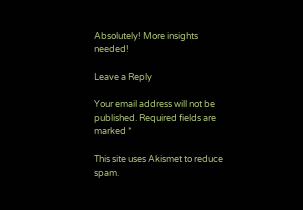Absolutely! More insights needed!

Leave a Reply

Your email address will not be published. Required fields are marked *

This site uses Akismet to reduce spam.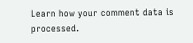Learn how your comment data is processed.